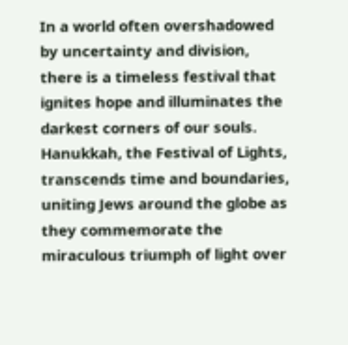In a world often overshadowed by uncertainty and division, there is a timeless festival that ignites hope and illuminates the darkest corners of our souls. Hanukkah, the Festival of Lights, transcends time and boundaries, uniting Jews around the globe as they commemorate the miraculous triumph of light over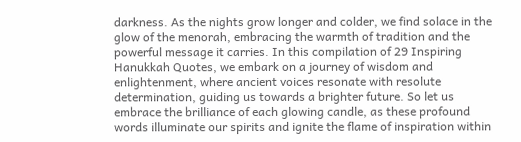darkness. As the nights grow longer and colder, we find solace in the glow of the menorah, embracing the warmth of tradition and the powerful message it carries. In this compilation of 29 Inspiring Hanukkah Quotes, we embark on a journey of wisdom and enlightenment, where ancient voices resonate with resolute determination, guiding us towards a brighter future. So let us embrace the brilliance of each glowing candle, as these profound words illuminate our spirits and ignite the flame of inspiration within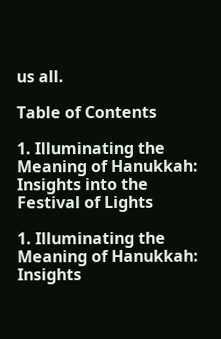us all.

Table of Contents

1. Illuminating the Meaning of Hanukkah: Insights into the Festival of Lights

1. Illuminating the Meaning of Hanukkah: Insights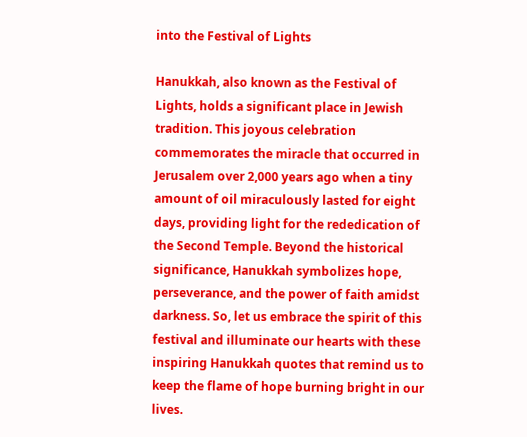into the Festival of Lights

Hanukkah, also known as the Festival of Lights, holds a significant place in Jewish tradition. This joyous celebration commemorates the miracle that occurred in Jerusalem over 2,000 years ago when a tiny amount of oil miraculously lasted for eight days, providing light for the rededication of the Second Temple. Beyond the historical significance, Hanukkah symbolizes hope, perseverance, and the power of faith amidst darkness. So, let us embrace the spirit of this festival and illuminate our hearts with these inspiring Hanukkah quotes that remind us to keep the flame of hope burning bright in our lives.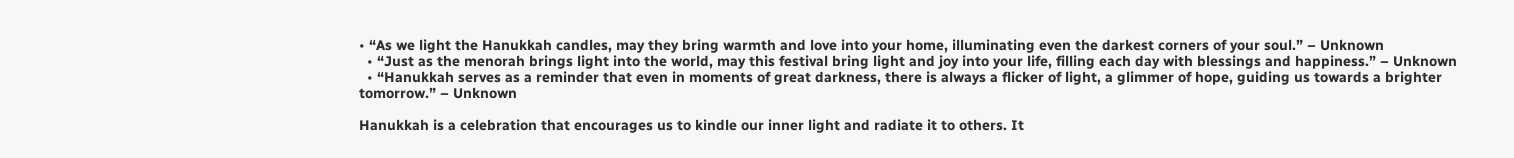• “As we light the Hanukkah candles, may they bring warmth and love into your home, illuminating even the darkest corners of your soul.” – Unknown
  • “Just as the menorah brings light into the world, may this festival bring light and joy into your life, filling each day with blessings and happiness.” – Unknown
  • “Hanukkah serves as a reminder that even in moments of great darkness, there is always a flicker of light, a glimmer of hope, guiding us towards a brighter tomorrow.” – Unknown

Hanukkah is a celebration that encourages us to kindle our inner light and radiate it to others. It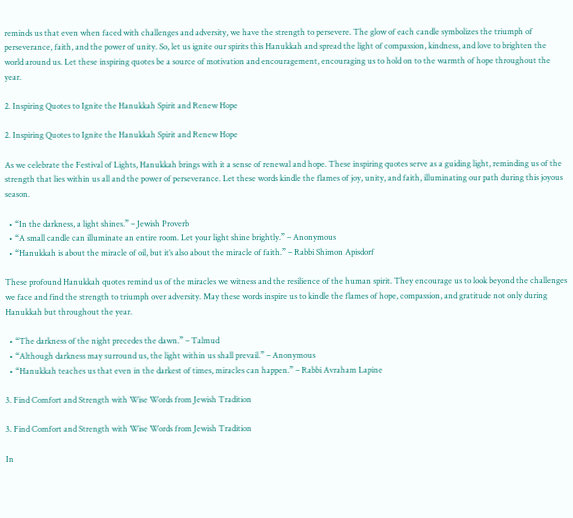reminds us that even when faced with challenges and adversity, we have the strength to persevere. The glow of each candle symbolizes the triumph of perseverance, faith, and the power of unity. So, let us ignite our spirits this Hanukkah and spread the light of compassion, kindness, and love to brighten the world around us. Let these inspiring quotes be a source of motivation and encouragement, encouraging us to hold on to the warmth of hope throughout the year.

2. Inspiring Quotes to Ignite the Hanukkah Spirit and Renew Hope

2. Inspiring Quotes to Ignite the Hanukkah Spirit and Renew Hope

As we celebrate the Festival of Lights, Hanukkah brings with it a sense of renewal and hope. These inspiring quotes serve as a guiding light, reminding us of the strength that lies within us all and the power of perseverance. Let these words kindle the flames of joy, unity, and faith, illuminating our path during this joyous season.

  • “In the darkness, a light shines.” – Jewish Proverb
  • “A small candle can illuminate an entire room. Let your light shine brightly.” – Anonymous
  • “Hanukkah is about the miracle of oil, but it’s also about the miracle of faith.” – Rabbi Shimon Apisdorf

These profound Hanukkah quotes remind us of the miracles we witness and the resilience of the human spirit. They encourage us to look beyond the challenges we face and find the strength to triumph over adversity. May these words inspire us to kindle the flames of hope, compassion, and gratitude not only during Hanukkah but throughout the year.

  • “The darkness of the night precedes the dawn.” – Talmud
  • “Although darkness may surround us, the light within us shall prevail.” – Anonymous
  • “Hanukkah teaches us that even in the darkest of times, miracles can happen.” – Rabbi Avraham Lapine

3. Find Comfort and Strength with Wise Words from Jewish Tradition

3. Find Comfort and Strength with Wise Words from Jewish Tradition

In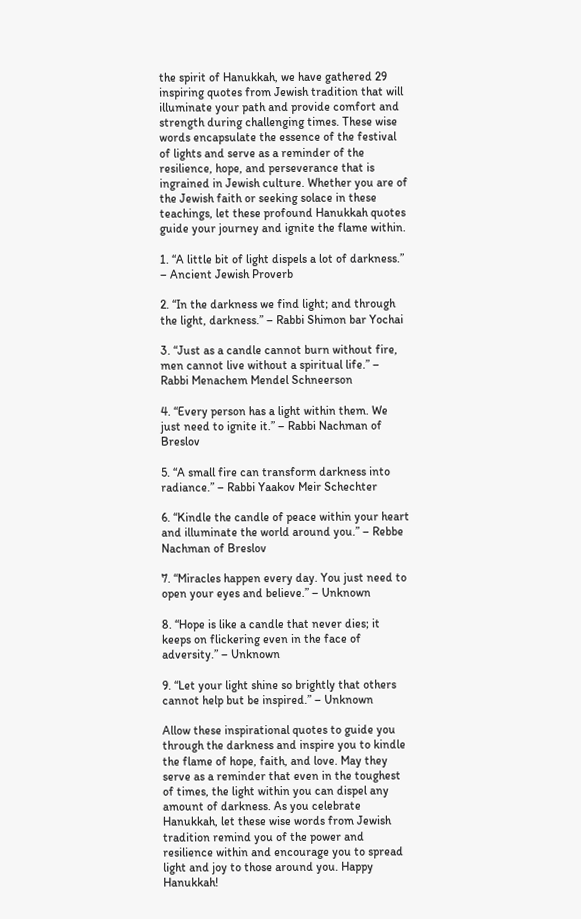the spirit of Hanukkah, we have gathered 29 inspiring quotes from Jewish tradition that will illuminate your path and provide comfort and strength during challenging times. These wise words encapsulate the essence of the festival of lights and serve as a reminder of the resilience, hope, and perseverance that is ingrained in Jewish culture. Whether you are of the Jewish faith or seeking solace in these teachings, let these profound Hanukkah quotes guide your journey and ignite the flame within.

1. “A little bit of light dispels a lot of darkness.” – Ancient Jewish Proverb

2. “In the darkness we find light; and through the light, darkness.” – Rabbi Shimon bar Yochai

3. “Just as a candle cannot burn without fire, men cannot live without a spiritual life.” – Rabbi Menachem Mendel Schneerson

4. “Every person has a light within them. We just need to ignite it.” – Rabbi Nachman of Breslov

5. “A small fire can transform darkness into radiance.” – Rabbi Yaakov Meir Schechter

6. “Kindle the candle of peace within your heart and illuminate the world around you.” – Rebbe Nachman of Breslov

7. “Miracles happen every day. You just need to open your eyes and believe.” – Unknown

8. “Hope is like a candle that never dies; it keeps on flickering even in the face of adversity.” – Unknown

9. “Let your light shine so brightly that others cannot help but be inspired.” – Unknown

Allow these inspirational quotes to guide you through the darkness and inspire you to kindle the flame of hope, faith, and love. May they serve as a reminder that even in the toughest of times, the light within you can dispel any amount of darkness. As you celebrate Hanukkah, let these wise words from Jewish tradition remind you of the power and resilience within and encourage you to spread light and joy to those around you. Happy Hanukkah!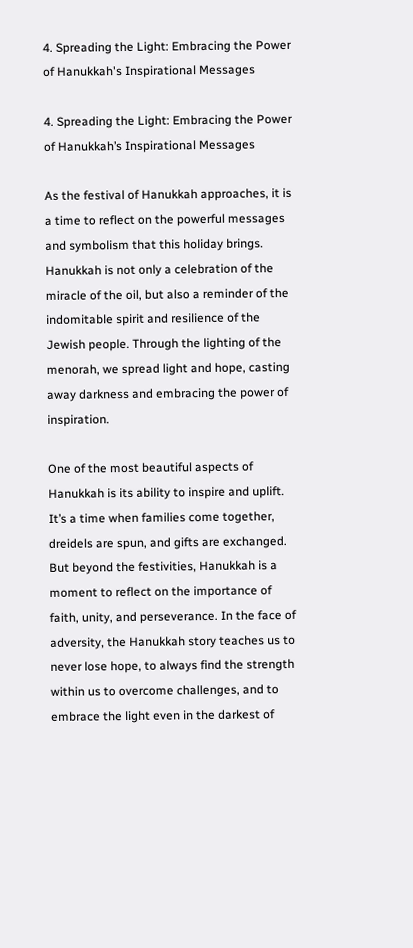4. Spreading the Light: Embracing the Power of Hanukkah's Inspirational Messages

4. Spreading the Light: Embracing the Power of Hanukkah’s Inspirational Messages

As the festival of Hanukkah approaches, it is a time to reflect on the powerful messages and symbolism that this holiday brings. Hanukkah is not only a celebration of the miracle of the oil, but also a reminder of the indomitable spirit and resilience of the Jewish people. Through the lighting of the menorah, we spread light and hope, casting away darkness and embracing the power of inspiration.

One of the most beautiful aspects of Hanukkah is its ability to inspire and uplift. It’s a time when families come together, dreidels are spun, and gifts are exchanged. But beyond the festivities, Hanukkah is a moment to reflect on the importance of faith, unity, and perseverance. In the face of adversity, the Hanukkah story teaches us to never lose hope, to always find the strength within us to overcome challenges, and to embrace the light even in the darkest of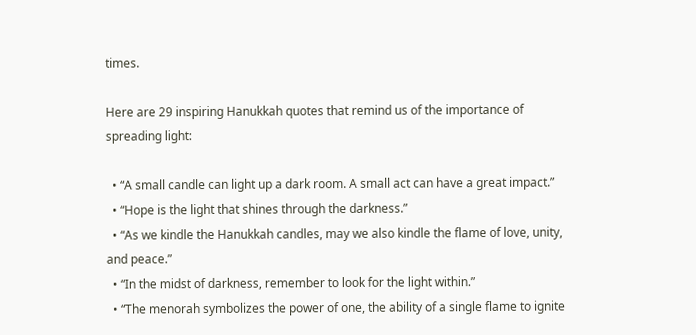times.

Here are 29 inspiring Hanukkah quotes that remind us of the importance of spreading light:

  • “A small candle can light up a dark room. A small act can have a great impact.”
  • “Hope is the light that shines through the darkness.”
  • “As we kindle the Hanukkah candles, may we also kindle the flame of love, unity, and peace.”
  • “In the midst of darkness, remember to look for the light within.”
  • “The menorah symbolizes the power of one, the ability of a single flame to ignite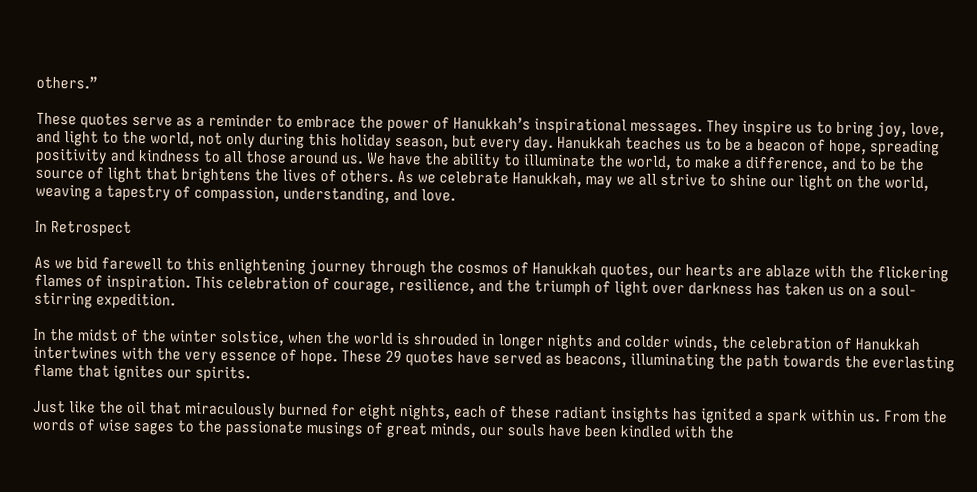others.”

These quotes serve as a reminder to embrace the power of Hanukkah’s inspirational messages. They inspire us to bring joy, love, and light to the world, not only during this holiday season, but every day. Hanukkah teaches us to be a beacon of hope, spreading positivity and kindness to all those around us. We have the ability to illuminate the world, to make a difference, and to be the source of light that brightens the lives of others. As we celebrate Hanukkah, may we all strive to shine our light on the world, weaving a tapestry of compassion, understanding, and love.

In Retrospect

As we bid farewell to this enlightening journey through the cosmos of Hanukkah quotes, our hearts are ablaze with the flickering flames of inspiration. This celebration of courage, resilience, and the triumph of light over darkness has taken us on a soul-stirring expedition.

In the midst of the winter solstice, when the world is shrouded in longer nights and colder winds, the celebration of Hanukkah intertwines with the very essence of hope. These 29 quotes have served as beacons, illuminating the path towards the everlasting flame that ignites our spirits.

Just like the oil that miraculously burned for eight nights, each of these radiant insights has ignited a spark within us. From the words of wise sages to the passionate musings of great minds, our souls have been kindled with the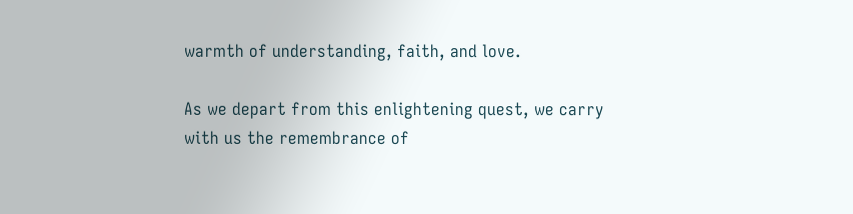warmth of understanding, faith, and love.

As we depart from this enlightening quest, we carry with us the remembrance of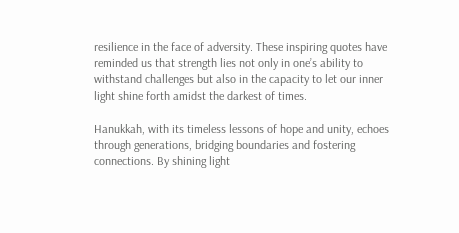resilience in the face of adversity. These inspiring quotes have reminded us that strength lies not only in one’s ability to withstand challenges but also in the capacity to let our inner light shine forth amidst the darkest of times.

Hanukkah, with its timeless lessons of hope and unity, echoes through generations, bridging boundaries and fostering connections. By shining light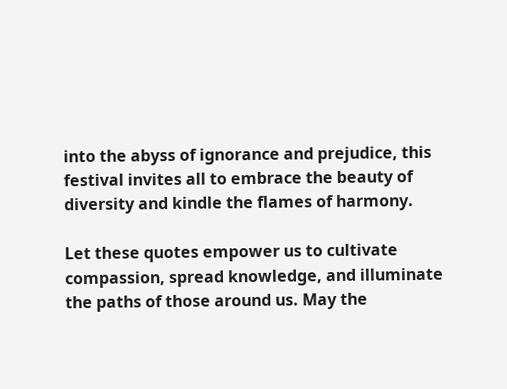into the abyss of ignorance and prejudice, this festival invites all to embrace the beauty of diversity and kindle the flames of harmony.

Let these quotes empower us to cultivate compassion, spread knowledge, and illuminate the paths of those around us. May the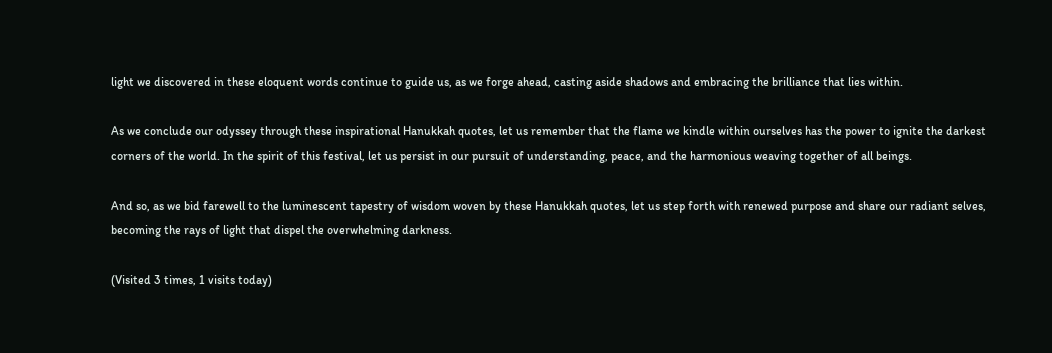light we discovered in these eloquent words continue to guide us, as we forge ahead, casting aside shadows and embracing the brilliance that lies within.

As we conclude our odyssey through these inspirational Hanukkah quotes, let us remember that the flame we kindle within ourselves has the power to ignite the darkest corners of the world. In the spirit of this festival, let us persist in our pursuit of understanding, peace, and the harmonious weaving together of all beings.

And so, as we bid farewell to the luminescent tapestry of wisdom woven by these Hanukkah quotes, let us step forth with renewed purpose and share our radiant selves, becoming the rays of light that dispel the overwhelming darkness.

(Visited 3 times, 1 visits today)